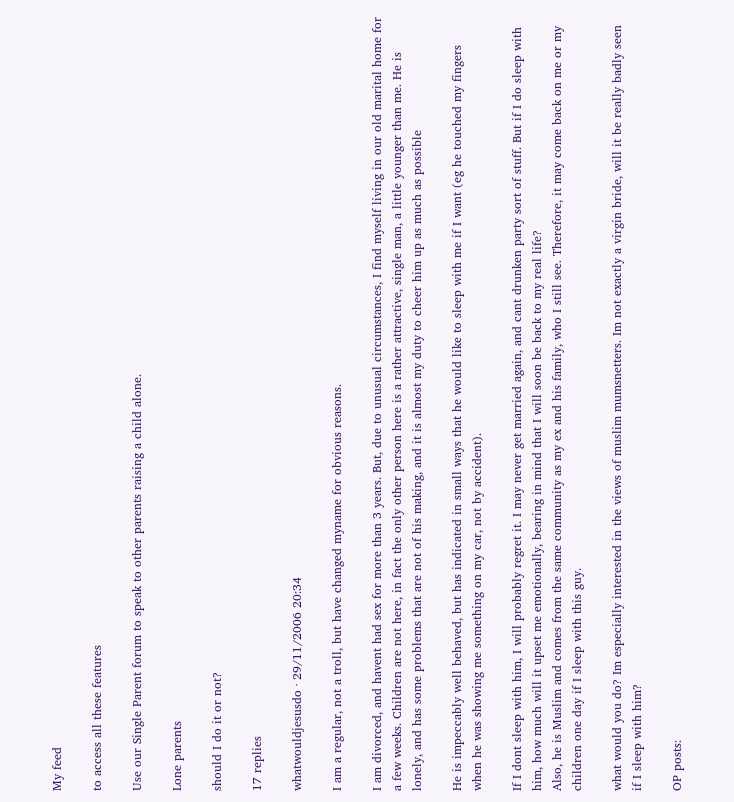My feed

to access all these features

Use our Single Parent forum to speak to other parents raising a child alone.

Lone parents

should I do it or not?

17 replies

whatwouldjesusdo · 29/11/2006 20:34

I am a regular, not a troll, but have changed myname for obvious reasons.

I am divorced, and havent had sex for more than 3 years. But, due to unusual circumstances, I find myself living in our old marital home for a few weeks. Children are not here, in fact the only other person here is a rather attractive, single man, a little younger than me. He is lonely, and has some problems that are not of his making, and it is almost my duty to cheer him up as much as possible

He is impeccably well behaved, but has indicated in small ways that he would like to sleep with me if I want (eg he touched my fingers when he was showing me something on my car, not by accident).

If I dont sleep with him, I will probably regret it. I may never get married again, and cant drunken party sort of stuff. But if I do sleep with him, how much will it upset me emotionally, bearing in mind that I will soon be back to my real life?
Also, he is Muslim and comes from the same community as my ex and his family, who I still see. Therefore, it may come back on me or my children one day if I sleep with this guy.

what would you do? Im especially interested in the views of muslim mumsnetters. Im not exactly a virgin bride, will it be really badly seen if I sleep with him?

OP posts: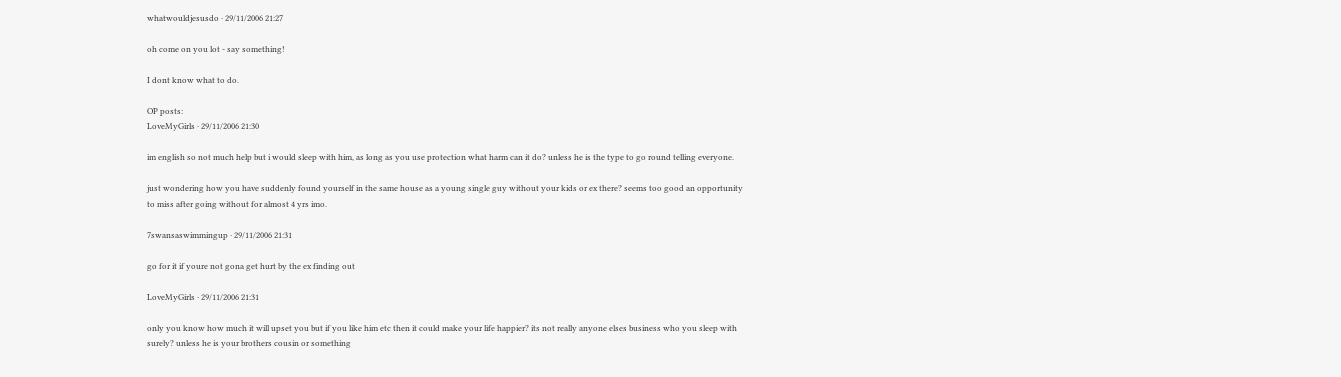whatwouldjesusdo · 29/11/2006 21:27

oh come on you lot - say something!

I dont know what to do.

OP posts:
LoveMyGirls · 29/11/2006 21:30

im english so not much help but i would sleep with him, as long as you use protection what harm can it do? unless he is the type to go round telling everyone.

just wondering how you have suddenly found yourself in the same house as a young single guy without your kids or ex there? seems too good an opportunity to miss after going without for almost 4 yrs imo.

7swansaswimmingup · 29/11/2006 21:31

go for it if youre not gona get hurt by the ex finding out

LoveMyGirls · 29/11/2006 21:31

only you know how much it will upset you but if you like him etc then it could make your life happier? its not really anyone elses business who you sleep with surely? unless he is your brothers cousin or something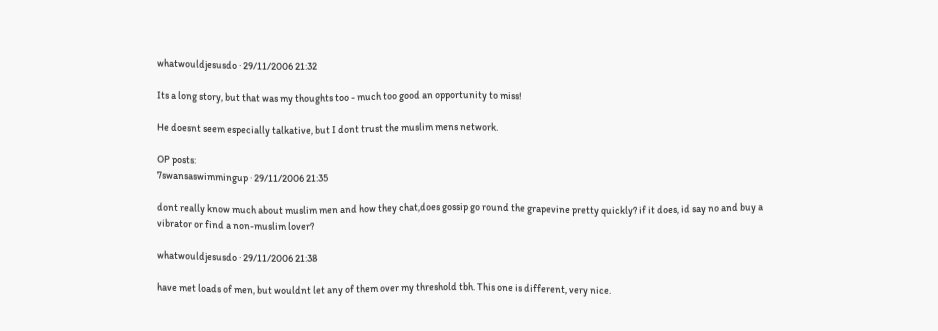whatwouldjesusdo · 29/11/2006 21:32

Its a long story, but that was my thoughts too - much too good an opportunity to miss!

He doesnt seem especially talkative, but I dont trust the muslim mens network.

OP posts:
7swansaswimmingup · 29/11/2006 21:35

dont really know much about muslim men and how they chat,does gossip go round the grapevine pretty quickly? if it does, id say no and buy a vibrator or find a non-muslim lover?

whatwouldjesusdo · 29/11/2006 21:38

have met loads of men, but wouldnt let any of them over my threshold tbh. This one is different, very nice.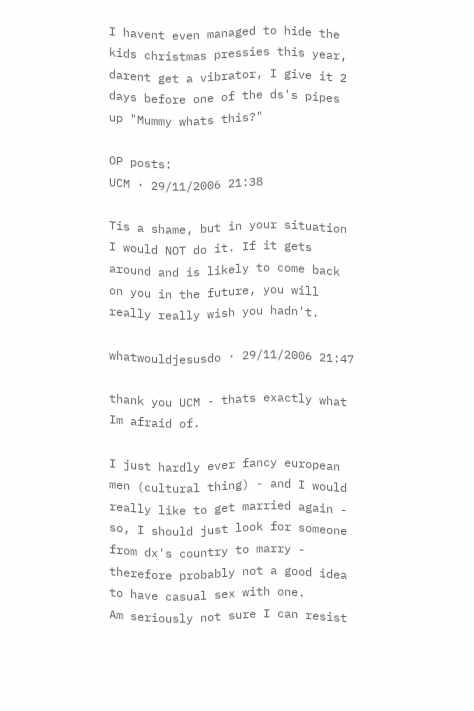I havent even managed to hide the kids christmas pressies this year, darent get a vibrator, I give it 2 days before one of the ds's pipes up "Mummy whats this?"

OP posts:
UCM · 29/11/2006 21:38

Tis a shame, but in your situation I would NOT do it. If it gets around and is likely to come back on you in the future, you will really really wish you hadn't.

whatwouldjesusdo · 29/11/2006 21:47

thank you UCM - thats exactly what Im afraid of.

I just hardly ever fancy european men (cultural thing) - and I would really like to get married again - so, I should just look for someone from dx's country to marry - therefore probably not a good idea to have casual sex with one.
Am seriously not sure I can resist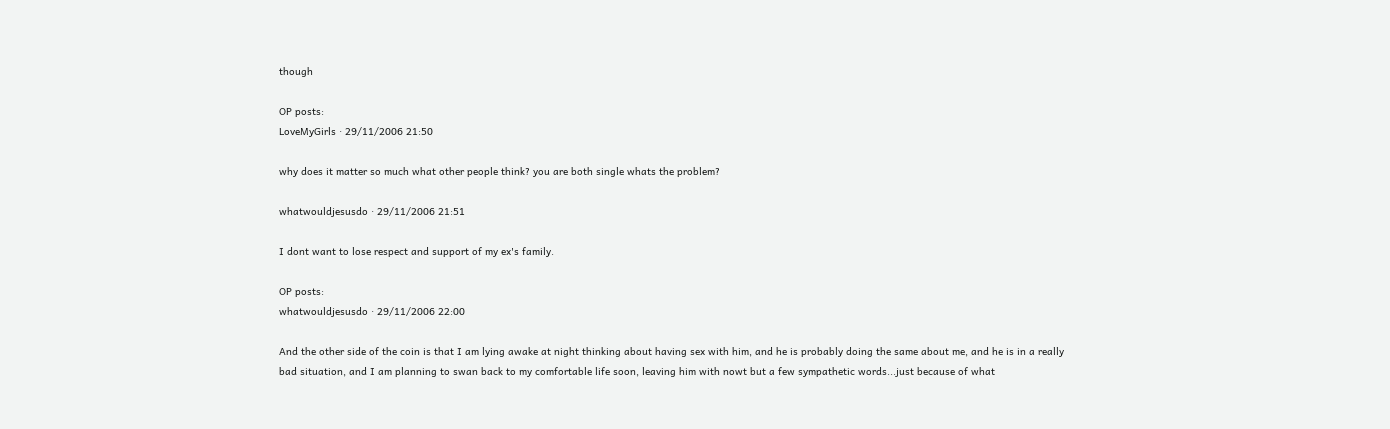though

OP posts:
LoveMyGirls · 29/11/2006 21:50

why does it matter so much what other people think? you are both single whats the problem?

whatwouldjesusdo · 29/11/2006 21:51

I dont want to lose respect and support of my ex's family.

OP posts:
whatwouldjesusdo · 29/11/2006 22:00

And the other side of the coin is that I am lying awake at night thinking about having sex with him, and he is probably doing the same about me, and he is in a really bad situation, and I am planning to swan back to my comfortable life soon, leaving him with nowt but a few sympathetic words...just because of what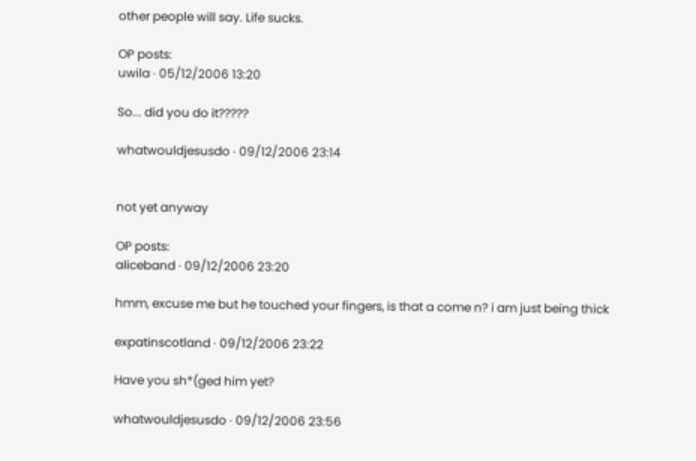other people will say. Life sucks.

OP posts:
uwila · 05/12/2006 13:20

So... did you do it?????

whatwouldjesusdo · 09/12/2006 23:14


not yet anyway

OP posts:
aliceband · 09/12/2006 23:20

hmm, excuse me but he touched your fingers, is that a come n? i am just being thick

expatinscotland · 09/12/2006 23:22

Have you sh*(ged him yet?

whatwouldjesusdo · 09/12/2006 23:56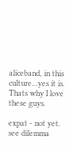aliceband, in this culture...yes it is. Thats why I love these guys.

expat - not yet. see dilemma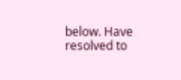below. Have resolved to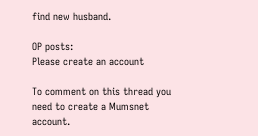find new husband.

OP posts:
Please create an account

To comment on this thread you need to create a Mumsnet account.